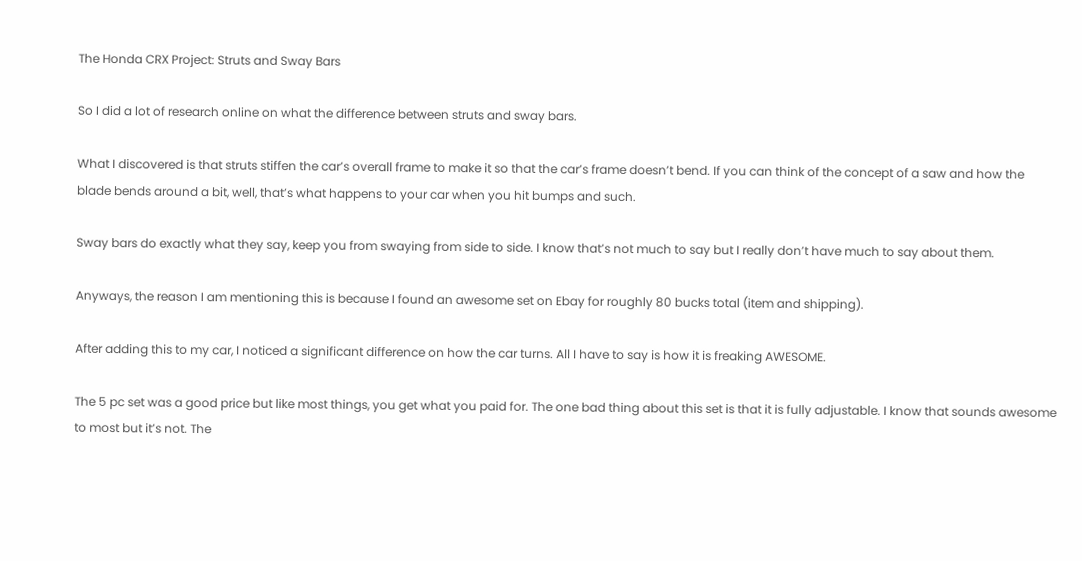The Honda CRX Project: Struts and Sway Bars

So I did a lot of research online on what the difference between struts and sway bars.

What I discovered is that struts stiffen the car’s overall frame to make it so that the car’s frame doesn’t bend. If you can think of the concept of a saw and how the blade bends around a bit, well, that’s what happens to your car when you hit bumps and such.

Sway bars do exactly what they say, keep you from swaying from side to side. I know that’s not much to say but I really don’t have much to say about them.

Anyways, the reason I am mentioning this is because I found an awesome set on Ebay for roughly 80 bucks total (item and shipping).

After adding this to my car, I noticed a significant difference on how the car turns. All I have to say is how it is freaking AWESOME.

The 5 pc set was a good price but like most things, you get what you paid for. The one bad thing about this set is that it is fully adjustable. I know that sounds awesome to most but it’s not. The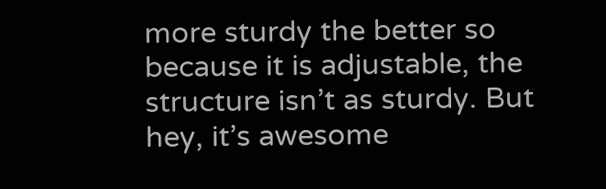more sturdy the better so because it is adjustable, the structure isn’t as sturdy. But hey, it’s awesome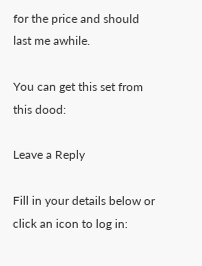for the price and should last me awhile.

You can get this set from this dood:

Leave a Reply

Fill in your details below or click an icon to log in: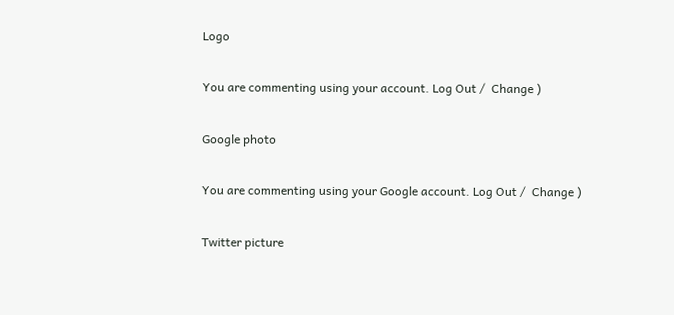Logo

You are commenting using your account. Log Out /  Change )

Google photo

You are commenting using your Google account. Log Out /  Change )

Twitter picture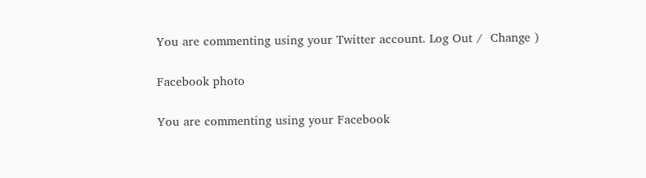You are commenting using your Twitter account. Log Out /  Change )

Facebook photo

You are commenting using your Facebook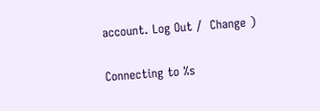account. Log Out /  Change )

Connecting to %s